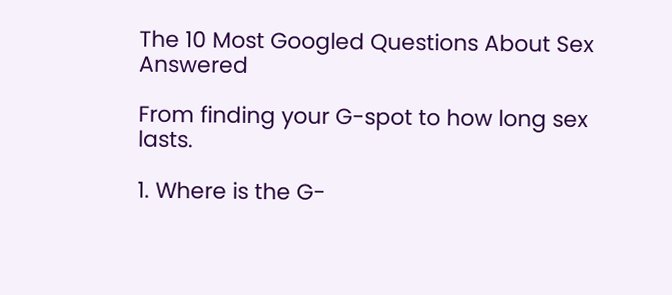The 10 Most Googled Questions About Sex Answered

From finding your G-spot to how long sex lasts.

1. Where is the G-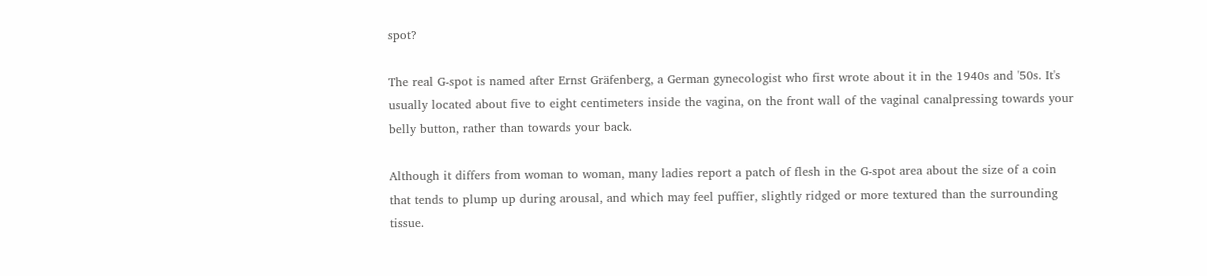spot?

The real G-spot is named after Ernst Gräfenberg, a German gynecologist who first wrote about it in the 1940s and '50s. It's usually located about five to eight centimeters inside the vagina, on the front wall of the vaginal canalpressing towards your belly button, rather than towards your back.

Although it differs from woman to woman, many ladies report a patch of flesh in the G-spot area about the size of a coin that tends to plump up during arousal, and which may feel puffier, slightly ridged or more textured than the surrounding tissue.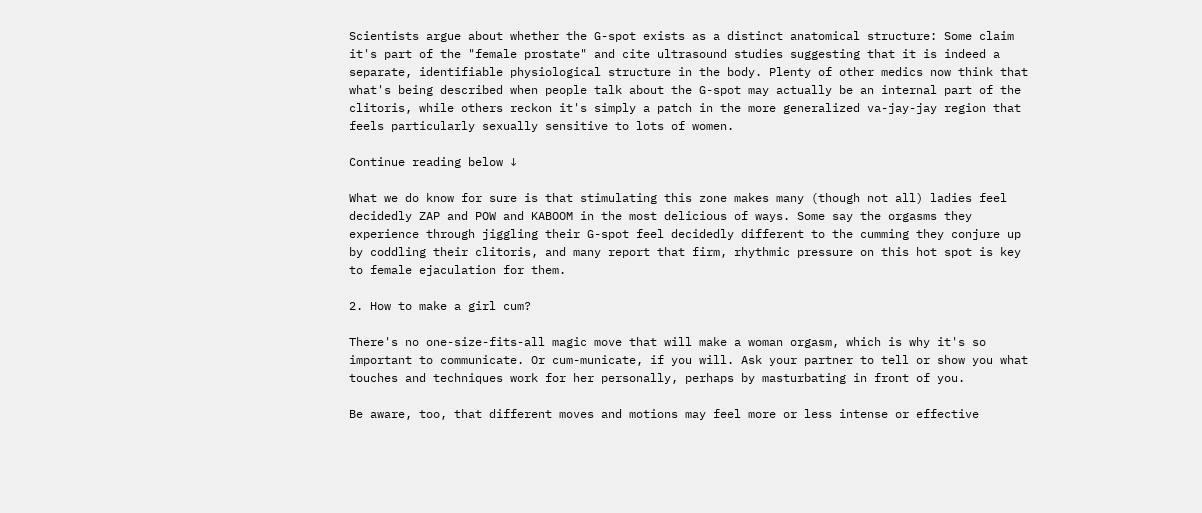Scientists argue about whether the G-spot exists as a distinct anatomical structure: Some claim it's part of the "female prostate" and cite ultrasound studies suggesting that it is indeed a separate, identifiable physiological structure in the body. Plenty of other medics now think that what's being described when people talk about the G-spot may actually be an internal part of the clitoris, while others reckon it's simply a patch in the more generalized va-jay-jay region that feels particularly sexually sensitive to lots of women.

Continue reading below ↓

What we do know for sure is that stimulating this zone makes many (though not all) ladies feel decidedly ZAP and POW and KABOOM in the most delicious of ways. Some say the orgasms they experience through jiggling their G-spot feel decidedly different to the cumming they conjure up by coddling their clitoris, and many report that firm, rhythmic pressure on this hot spot is key to female ejaculation for them.

2. How to make a girl cum?

There's no one-size-fits-all magic move that will make a woman orgasm, which is why it's so important to communicate. Or cum-municate, if you will. Ask your partner to tell or show you what touches and techniques work for her personally, perhaps by masturbating in front of you.

Be aware, too, that different moves and motions may feel more or less intense or effective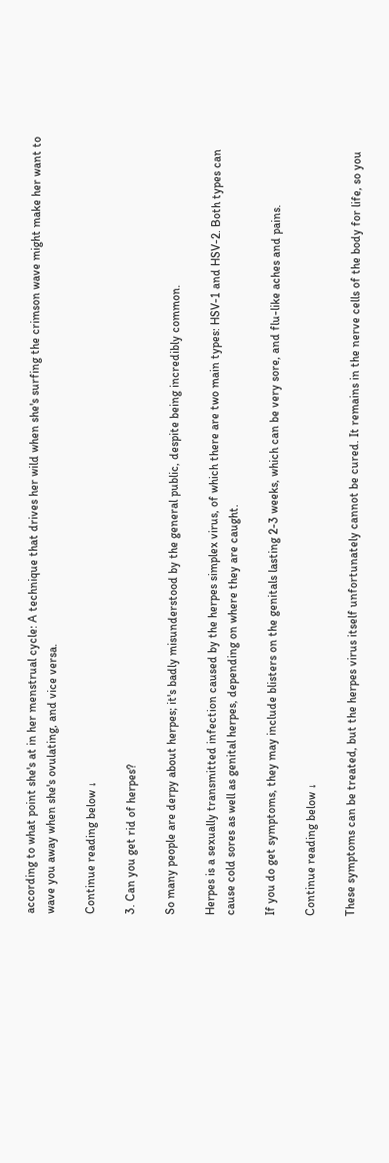according to what point she's at in her menstrual cycle: A technique that drives her wild when she's surfing the crimson wave might make her want to wave you away when she's ovulating, and vice versa.

Continue reading below ↓

3. Can you get rid of herpes?

So many people are derpy about herpes; it's badly misunderstood by the general public, despite being incredibly common.

Herpes is a sexually transmitted infection caused by the herpes simplex virus, of which there are two main types: HSV-1 and HSV-2. Both types can cause cold sores as well as genital herpes, depending on where they are caught.

If you do get symptoms, they may include blisters on the genitals lasting 2-3 weeks, which can be very sore, and flu-like aches and pains.

Continue reading below ↓

These symptoms can be treated, but the herpes virus itself unfortunately cannot be cured. It remains in the nerve cells of the body for life, so you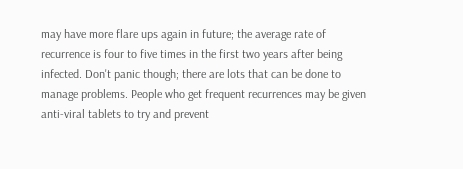may have more flare ups again in future; the average rate of recurrence is four to five times in the first two years after being infected. Don't panic though; there are lots that can be done to manage problems. People who get frequent recurrences may be given anti-viral tablets to try and prevent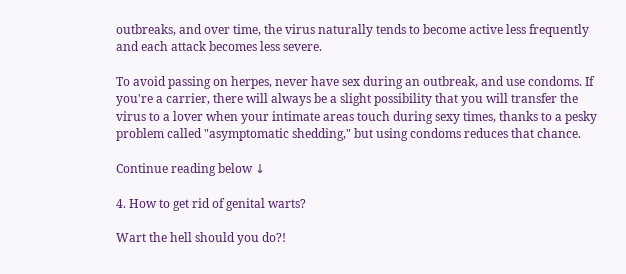outbreaks, and over time, the virus naturally tends to become active less frequently and each attack becomes less severe.

To avoid passing on herpes, never have sex during an outbreak, and use condoms. If you're a carrier, there will always be a slight possibility that you will transfer the virus to a lover when your intimate areas touch during sexy times, thanks to a pesky problem called "asymptomatic shedding," but using condoms reduces that chance.

Continue reading below ↓

4. How to get rid of genital warts?

Wart the hell should you do?!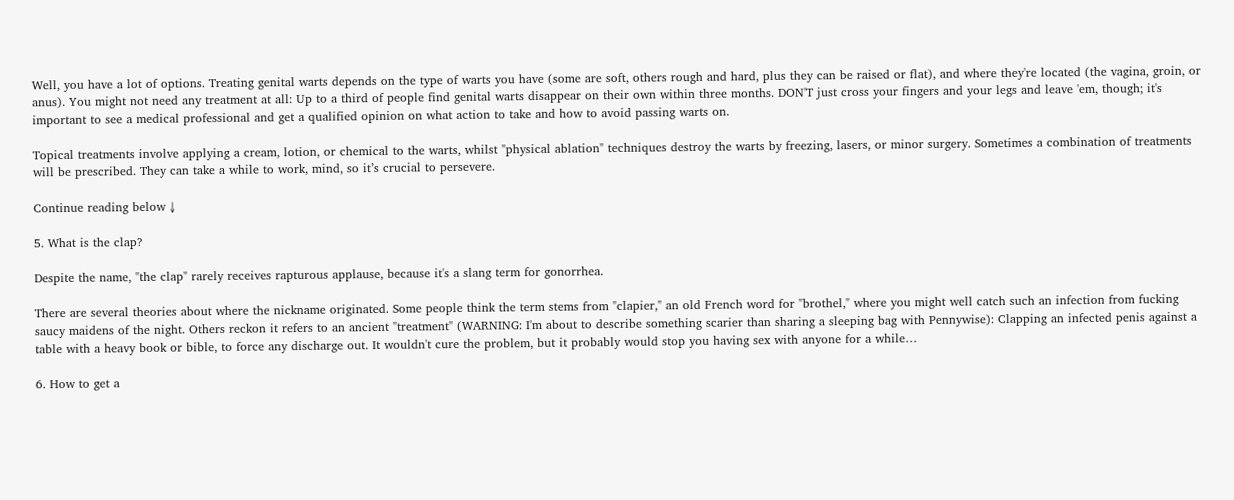Well, you have a lot of options. Treating genital warts depends on the type of warts you have (some are soft, others rough and hard, plus they can be raised or flat), and where they're located (the vagina, groin, or anus). You might not need any treatment at all: Up to a third of people find genital warts disappear on their own within three months. DON'T just cross your fingers and your legs and leave 'em, though; it's important to see a medical professional and get a qualified opinion on what action to take and how to avoid passing warts on.

Topical treatments involve applying a cream, lotion, or chemical to the warts, whilst "physical ablation" techniques destroy the warts by freezing, lasers, or minor surgery. Sometimes a combination of treatments will be prescribed. They can take a while to work, mind, so it’s crucial to persevere.

Continue reading below ↓

5. What is the clap?

Despite the name, "the clap" rarely receives rapturous applause, because it's a slang term for gonorrhea.

There are several theories about where the nickname originated. Some people think the term stems from "clapier," an old French word for "brothel," where you might well catch such an infection from fucking saucy maidens of the night. Others reckon it refers to an ancient "treatment" (WARNING: I'm about to describe something scarier than sharing a sleeping bag with Pennywise): Clapping an infected penis against a table with a heavy book or bible, to force any discharge out. It wouldn't cure the problem, but it probably would stop you having sex with anyone for a while…

6. How to get a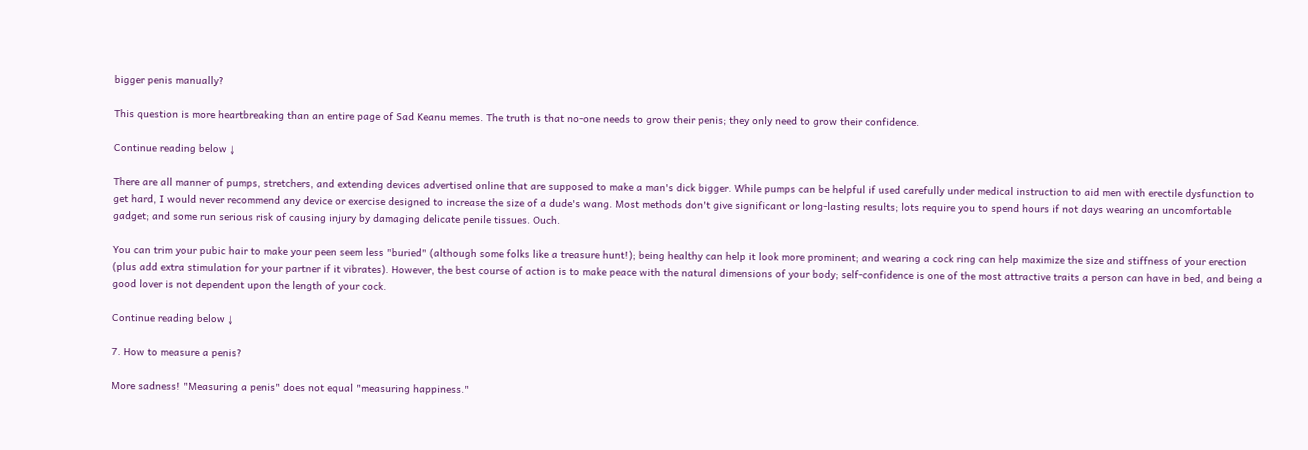bigger penis manually?

This question is more heartbreaking than an entire page of Sad Keanu memes. The truth is that no-one needs to grow their penis; they only need to grow their confidence.

Continue reading below ↓

There are all manner of pumps, stretchers, and extending devices advertised online that are supposed to make a man's dick bigger. While pumps can be helpful if used carefully under medical instruction to aid men with erectile dysfunction to get hard, I would never recommend any device or exercise designed to increase the size of a dude's wang. Most methods don't give significant or long-lasting results; lots require you to spend hours if not days wearing an uncomfortable gadget; and some run serious risk of causing injury by damaging delicate penile tissues. Ouch.

You can trim your pubic hair to make your peen seem less "buried" (although some folks like a treasure hunt!); being healthy can help it look more prominent; and wearing a cock ring can help maximize the size and stiffness of your erection (plus add extra stimulation for your partner if it vibrates). However, the best course of action is to make peace with the natural dimensions of your body; self-confidence is one of the most attractive traits a person can have in bed, and being a good lover is not dependent upon the length of your cock.

Continue reading below ↓

7. How to measure a penis?

More sadness! "Measuring a penis" does not equal "measuring happiness."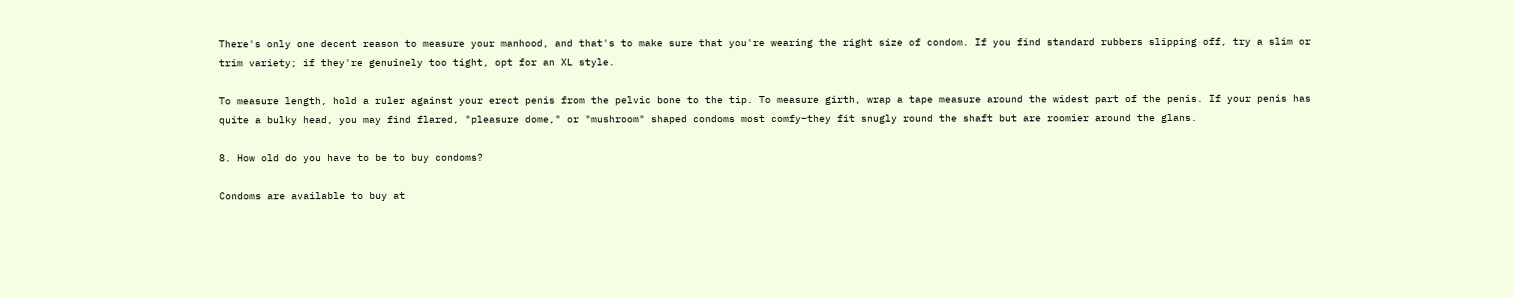There's only one decent reason to measure your manhood, and that's to make sure that you're wearing the right size of condom. If you find standard rubbers slipping off, try a slim or trim variety; if they're genuinely too tight, opt for an XL style.

To measure length, hold a ruler against your erect penis from the pelvic bone to the tip. To measure girth, wrap a tape measure around the widest part of the penis. If your penis has quite a bulky head, you may find flared, "pleasure dome," or "mushroom" shaped condoms most comfy–they fit snugly round the shaft but are roomier around the glans.

8. How old do you have to be to buy condoms?

Condoms are available to buy at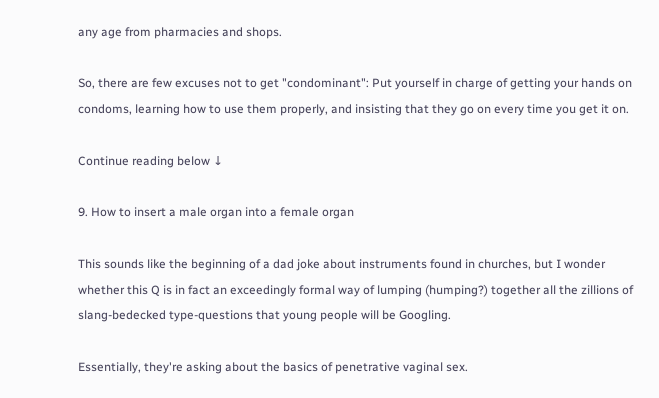any age from pharmacies and shops.

So, there are few excuses not to get "condominant": Put yourself in charge of getting your hands on condoms, learning how to use them properly, and insisting that they go on every time you get it on.

Continue reading below ↓

9. How to insert a male organ into a female organ

This sounds like the beginning of a dad joke about instruments found in churches, but I wonder whether this Q is in fact an exceedingly formal way of lumping (humping?) together all the zillions of slang-bedecked type-questions that young people will be Googling.

Essentially, they're asking about the basics of penetrative vaginal sex.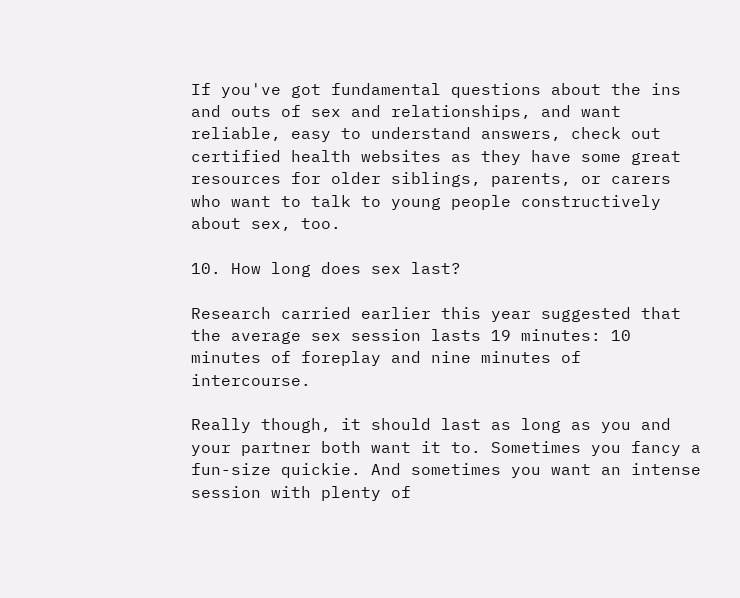If you've got fundamental questions about the ins and outs of sex and relationships, and want reliable, easy to understand answers, check out certified health websites as they have some great resources for older siblings, parents, or carers who want to talk to young people constructively about sex, too.

10. How long does sex last?

Research carried earlier this year suggested that the average sex session lasts 19 minutes: 10 minutes of foreplay and nine minutes of intercourse.

Really though, it should last as long as you and your partner both want it to. Sometimes you fancy a fun-size quickie. And sometimes you want an intense session with plenty of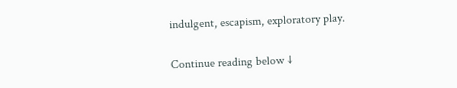indulgent, escapism, exploratory play.

Continue reading below ↓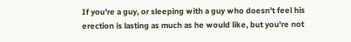If you're a guy, or sleeping with a guy who doesn't feel his erection is lasting as much as he would like, but you're not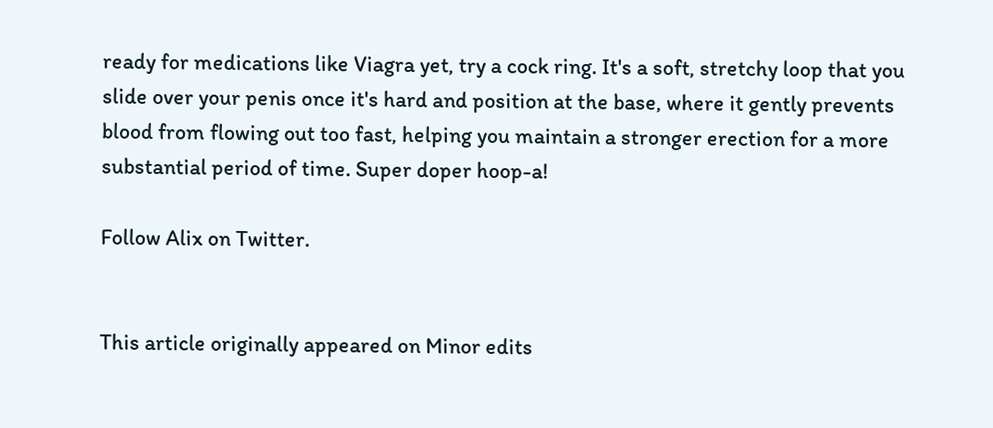ready for medications like Viagra yet, try a cock ring. It's a soft, stretchy loop that you slide over your penis once it's hard and position at the base, where it gently prevents blood from flowing out too fast, helping you maintain a stronger erection for a more substantial period of time. Super doper hoop-a!

Follow Alix on Twitter.


This article originally appeared on Minor edits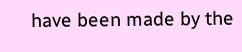have been made by the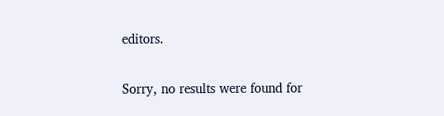editors.

Sorry, no results were found for